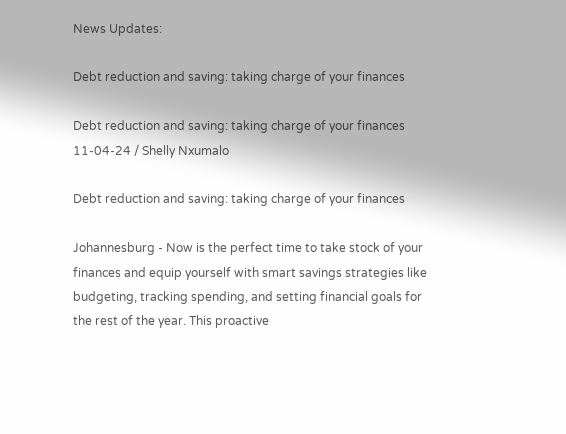News Updates:

Debt reduction and saving: taking charge of your finances

Debt reduction and saving: taking charge of your finances
11-04-24 / Shelly Nxumalo

Debt reduction and saving: taking charge of your finances

Johannesburg - Now is the perfect time to take stock of your finances and equip yourself with smart savings strategies like budgeting, tracking spending, and setting financial goals for the rest of the year. This proactive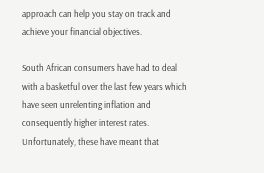approach can help you stay on track and achieve your financial objectives.

South African consumers have had to deal with a basketful over the last few years which have seen unrelenting inflation and consequently higher interest rates. Unfortunately, these have meant that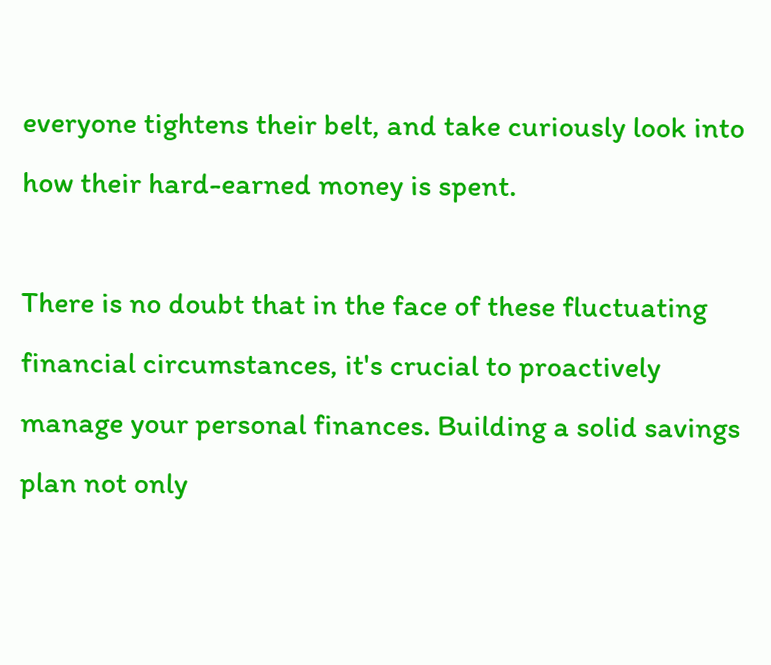everyone tightens their belt, and take curiously look into how their hard-earned money is spent.

There is no doubt that in the face of these fluctuating financial circumstances, it's crucial to proactively manage your personal finances. Building a solid savings plan not only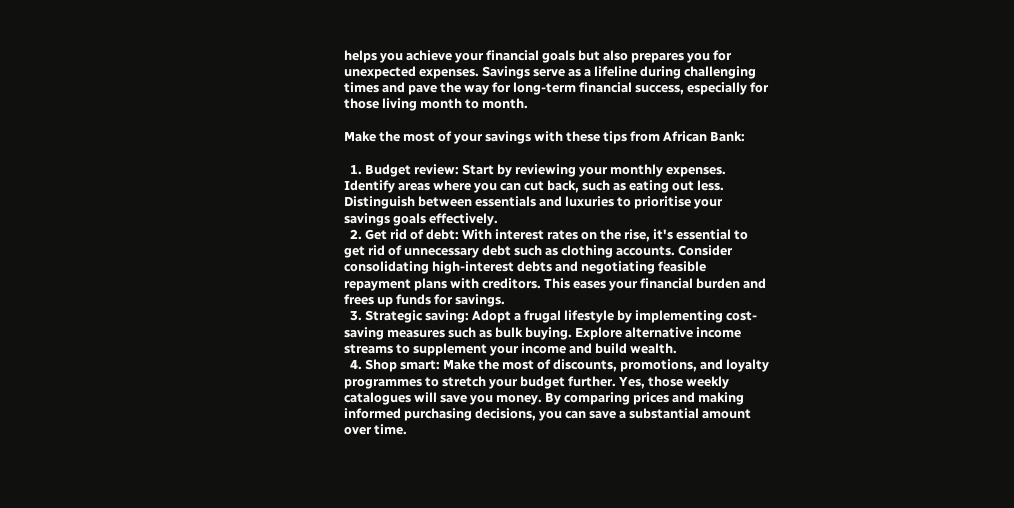helps you achieve your financial goals but also prepares you for unexpected expenses. Savings serve as a lifeline during challenging times and pave the way for long-term financial success, especially for those living month to month.

Make the most of your savings with these tips from African Bank:

  1. Budget review: Start by reviewing your monthly expenses. Identify areas where you can cut back, such as eating out less. Distinguish between essentials and luxuries to prioritise your savings goals effectively.
  2. Get rid of debt: With interest rates on the rise, it's essential to get rid of unnecessary debt such as clothing accounts. Consider consolidating high-interest debts and negotiating feasible repayment plans with creditors. This eases your financial burden and frees up funds for savings.
  3. Strategic saving: Adopt a frugal lifestyle by implementing cost-saving measures such as bulk buying. Explore alternative income streams to supplement your income and build wealth.
  4. Shop smart: Make the most of discounts, promotions, and loyalty programmes to stretch your budget further. Yes, those weekly catalogues will save you money. By comparing prices and making informed purchasing decisions, you can save a substantial amount over time.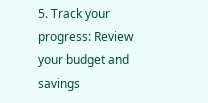5. Track your progress: Review your budget and savings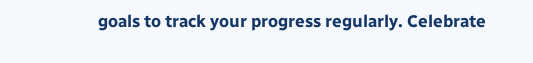goals to track your progress regularly. Celebrate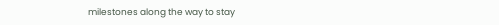milestones along the way to stay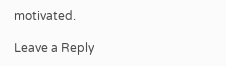motivated.

Leave a Reply